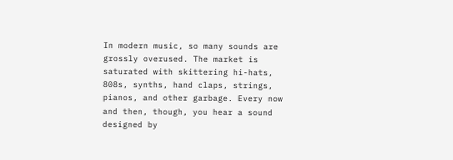In modern music, so many sounds are grossly overused. The market is saturated with skittering hi-hats, 808s, synths, hand claps, strings, pianos, and other garbage. Every now and then, though, you hear a sound designed by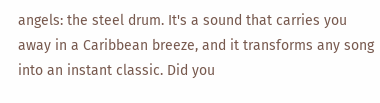angels: the steel drum. It's a sound that carries you away in a Caribbean breeze, and it transforms any song into an instant classic. Did you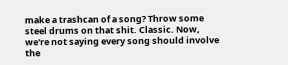make a trashcan of a song? Throw some steel drums on that shit. Classic. Now, we're not saying every song should involve the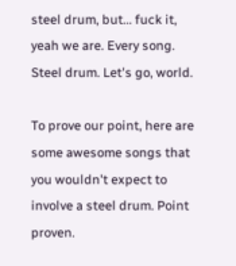steel drum, but... fuck it, yeah we are. Every song. Steel drum. Let's go, world.

To prove our point, here are some awesome songs that you wouldn't expect to involve a steel drum. Point proven.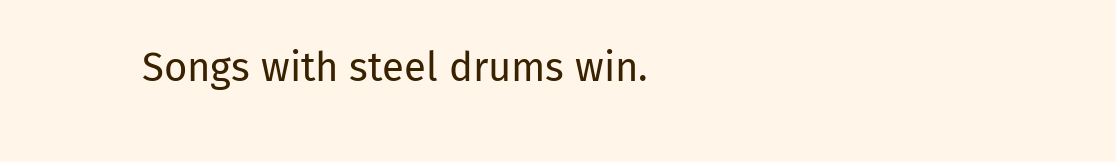Songs with steel drums win.